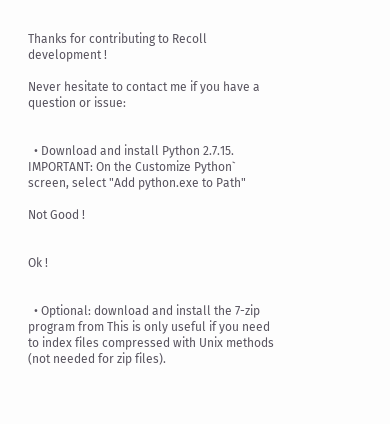Thanks for contributing to Recoll development !

Never hesitate to contact me if you have a question or issue:


  • Download and install Python 2.7.15. IMPORTANT: On the Customize Python` screen, select "Add python.exe to Path"

Not Good !


Ok !


  • Optional: download and install the 7-zip program from This is only useful if you need to index files compressed with Unix methods (not needed for zip files).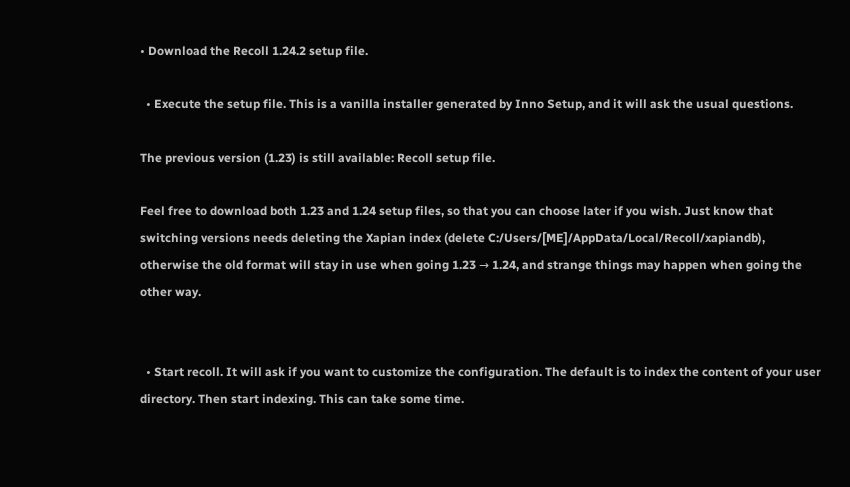• Download the Recoll 1.24.2 setup file.

  • Execute the setup file. This is a vanilla installer generated by Inno Setup, and it will ask the usual questions.

The previous version (1.23) is still available: Recoll setup file.

Feel free to download both 1.23 and 1.24 setup files, so that you can choose later if you wish. Just know that switching versions needs deleting the Xapian index (delete C:/Users/[ME]/AppData/Local/Recoll/xapiandb), otherwise the old format will stay in use when going 1.23 → 1.24, and strange things may happen when going the other way.


  • Start recoll. It will ask if you want to customize the configuration. The default is to index the content of your user directory. Then start indexing. This can take some time.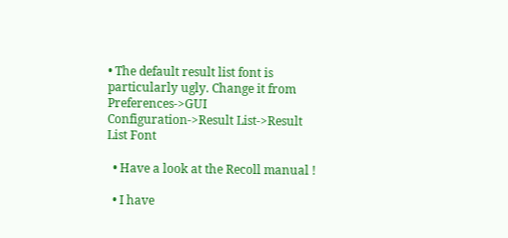• The default result list font is particularly ugly. Change it from Preferences->GUI Configuration->Result List->Result List Font

  • Have a look at the Recoll manual !

  • I have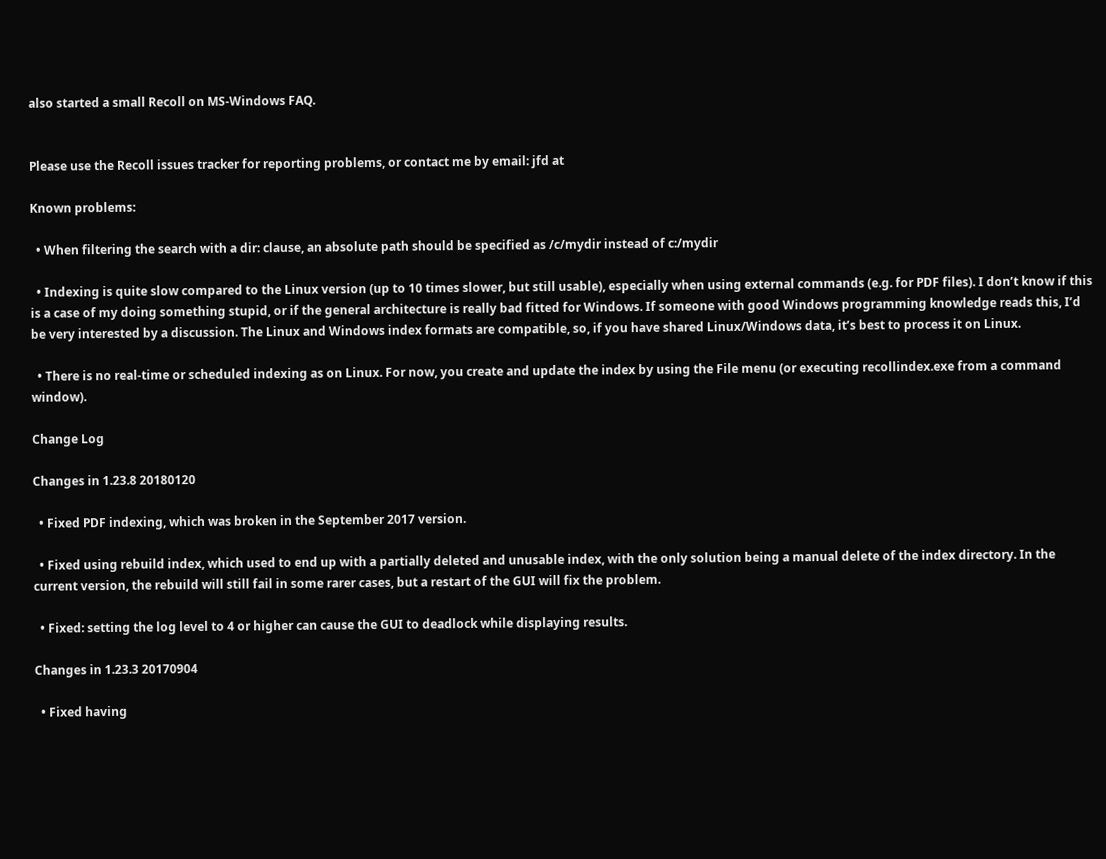also started a small Recoll on MS-Windows FAQ.


Please use the Recoll issues tracker for reporting problems, or contact me by email: jfd at

Known problems:

  • When filtering the search with a dir: clause, an absolute path should be specified as /c/mydir instead of c:/mydir

  • Indexing is quite slow compared to the Linux version (up to 10 times slower, but still usable), especially when using external commands (e.g. for PDF files). I don’t know if this is a case of my doing something stupid, or if the general architecture is really bad fitted for Windows. If someone with good Windows programming knowledge reads this, I’d be very interested by a discussion. The Linux and Windows index formats are compatible, so, if you have shared Linux/Windows data, it’s best to process it on Linux.

  • There is no real-time or scheduled indexing as on Linux. For now, you create and update the index by using the File menu (or executing recollindex.exe from a command window).

Change Log

Changes in 1.23.8 20180120

  • Fixed PDF indexing, which was broken in the September 2017 version.

  • Fixed using rebuild index, which used to end up with a partially deleted and unusable index, with the only solution being a manual delete of the index directory. In the current version, the rebuild will still fail in some rarer cases, but a restart of the GUI will fix the problem.

  • Fixed: setting the log level to 4 or higher can cause the GUI to deadlock while displaying results.

Changes in 1.23.3 20170904

  • Fixed having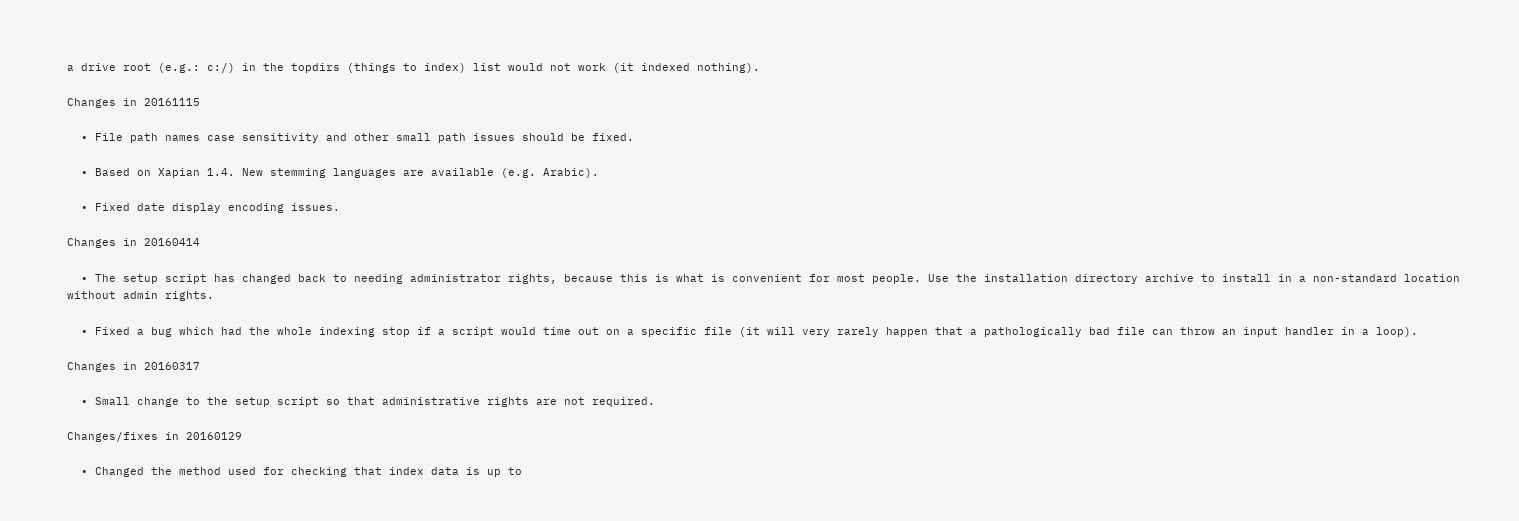a drive root (e.g.: c:/) in the topdirs (things to index) list would not work (it indexed nothing).

Changes in 20161115

  • File path names case sensitivity and other small path issues should be fixed.

  • Based on Xapian 1.4. New stemming languages are available (e.g. Arabic).

  • Fixed date display encoding issues.

Changes in 20160414

  • The setup script has changed back to needing administrator rights, because this is what is convenient for most people. Use the installation directory archive to install in a non-standard location without admin rights.

  • Fixed a bug which had the whole indexing stop if a script would time out on a specific file (it will very rarely happen that a pathologically bad file can throw an input handler in a loop).

Changes in 20160317

  • Small change to the setup script so that administrative rights are not required.

Changes/fixes in 20160129

  • Changed the method used for checking that index data is up to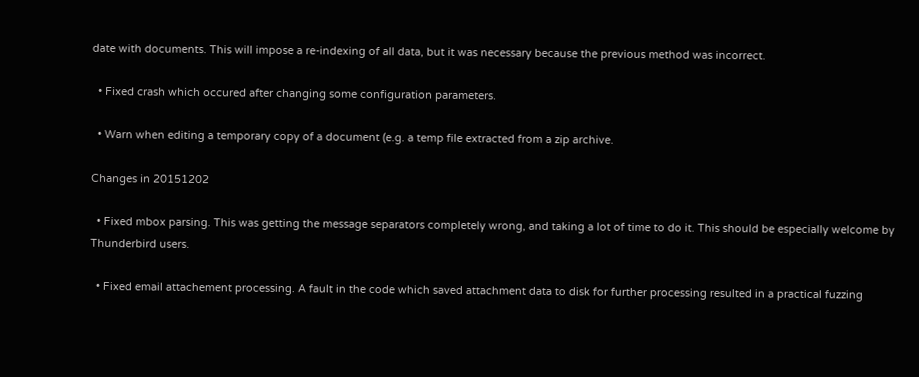date with documents. This will impose a re-indexing of all data, but it was necessary because the previous method was incorrect.

  • Fixed crash which occured after changing some configuration parameters.

  • Warn when editing a temporary copy of a document (e.g. a temp file extracted from a zip archive.

Changes in 20151202

  • Fixed mbox parsing. This was getting the message separators completely wrong, and taking a lot of time to do it. This should be especially welcome by Thunderbird users.

  • Fixed email attachement processing. A fault in the code which saved attachment data to disk for further processing resulted in a practical fuzzing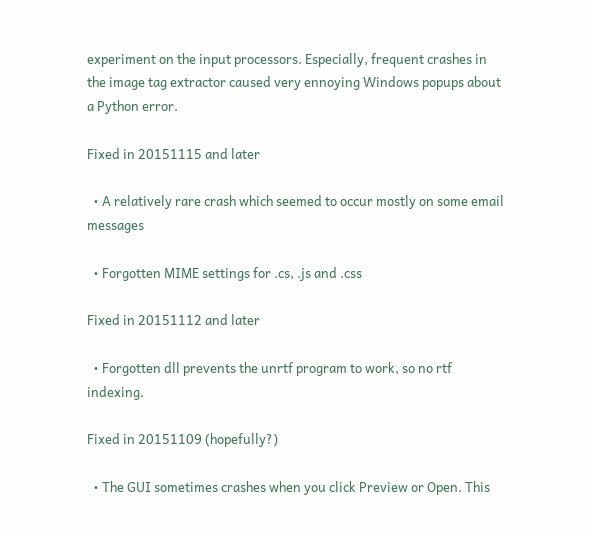experiment on the input processors. Especially, frequent crashes in the image tag extractor caused very ennoying Windows popups about a Python error.

Fixed in 20151115 and later

  • A relatively rare crash which seemed to occur mostly on some email messages

  • Forgotten MIME settings for .cs, .js and .css

Fixed in 20151112 and later

  • Forgotten dll prevents the unrtf program to work, so no rtf indexing.

Fixed in 20151109 (hopefully?)

  • The GUI sometimes crashes when you click Preview or Open. This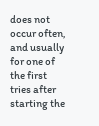does not occur often, and usually for one of the first tries after starting the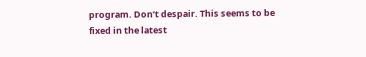program. Don’t despair. This seems to be fixed in the latest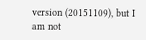version (20151109), but I am not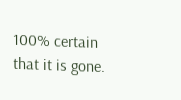100% certain that it is gone.